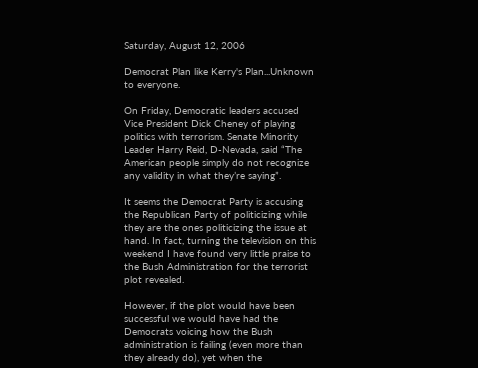Saturday, August 12, 2006

Democrat Plan like Kerry's Plan...Unknown to everyone.

On Friday, Democratic leaders accused Vice President Dick Cheney of playing politics with terrorism. Senate Minority Leader Harry Reid, D-Nevada, said “The American people simply do not recognize any validity in what they’re saying”.

It seems the Democrat Party is accusing the Republican Party of politicizing while they are the ones politicizing the issue at hand. In fact, turning the television on this weekend I have found very little praise to the Bush Administration for the terrorist plot revealed.

However, if the plot would have been successful we would have had the Democrats voicing how the Bush administration is failing (even more than they already do), yet when the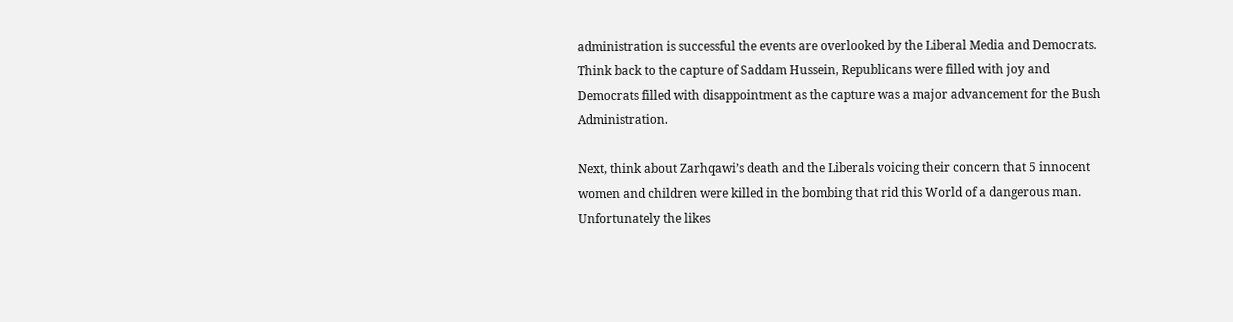administration is successful the events are overlooked by the Liberal Media and Democrats. Think back to the capture of Saddam Hussein, Republicans were filled with joy and Democrats filled with disappointment as the capture was a major advancement for the Bush Administration.

Next, think about Zarhqawi’s death and the Liberals voicing their concern that 5 innocent women and children were killed in the bombing that rid this World of a dangerous man. Unfortunately the likes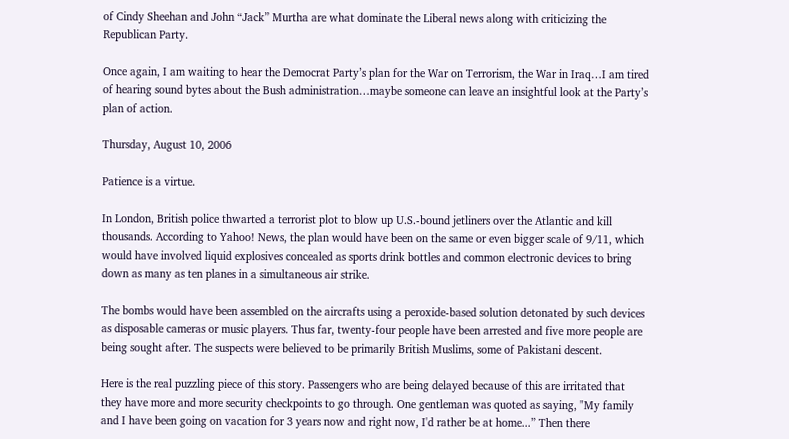of Cindy Sheehan and John “Jack” Murtha are what dominate the Liberal news along with criticizing the Republican Party.

Once again, I am waiting to hear the Democrat Party’s plan for the War on Terrorism, the War in Iraq…I am tired of hearing sound bytes about the Bush administration…maybe someone can leave an insightful look at the Party’s plan of action.

Thursday, August 10, 2006

Patience is a virtue.

In London, British police thwarted a terrorist plot to blow up U.S.-bound jetliners over the Atlantic and kill thousands. According to Yahoo! News, the plan would have been on the same or even bigger scale of 9/11, which would have involved liquid explosives concealed as sports drink bottles and common electronic devices to bring down as many as ten planes in a simultaneous air strike.

The bombs would have been assembled on the aircrafts using a peroxide-based solution detonated by such devices as disposable cameras or music players. Thus far, twenty-four people have been arrested and five more people are being sought after. The suspects were believed to be primarily British Muslims, some of Pakistani descent.

Here is the real puzzling piece of this story. Passengers who are being delayed because of this are irritated that they have more and more security checkpoints to go through. One gentleman was quoted as saying, "My family and I have been going on vacation for 3 years now and right now, I'd rather be at home...” Then there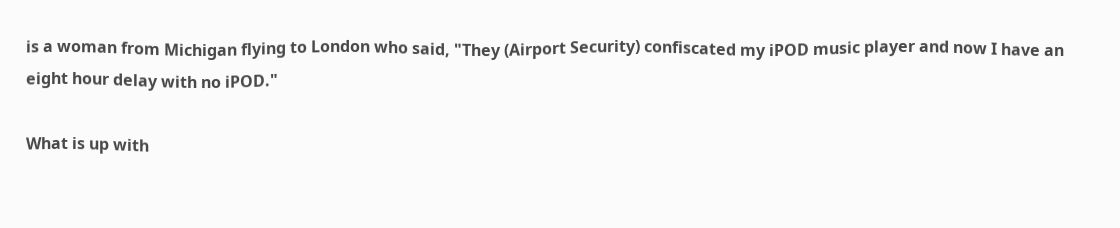is a woman from Michigan flying to London who said, "They (Airport Security) confiscated my iPOD music player and now I have an eight hour delay with no iPOD."

What is up with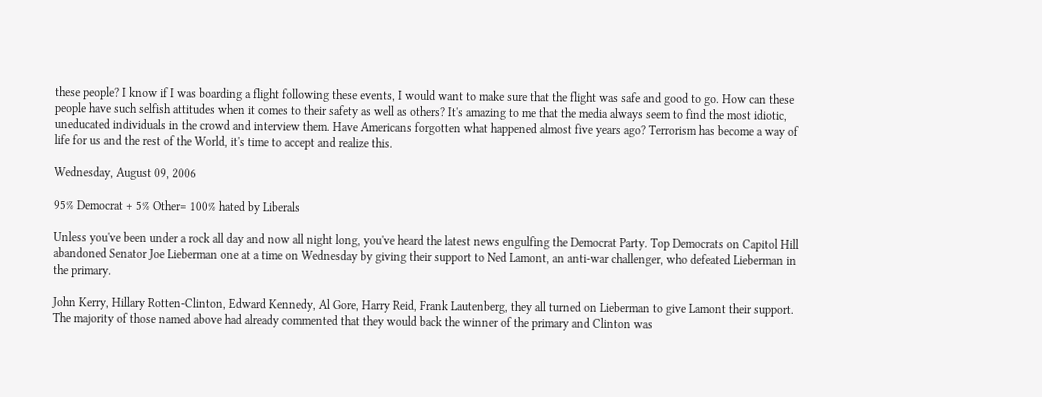these people? I know if I was boarding a flight following these events, I would want to make sure that the flight was safe and good to go. How can these people have such selfish attitudes when it comes to their safety as well as others? It's amazing to me that the media always seem to find the most idiotic, uneducated individuals in the crowd and interview them. Have Americans forgotten what happened almost five years ago? Terrorism has become a way of life for us and the rest of the World, it's time to accept and realize this.

Wednesday, August 09, 2006

95% Democrat + 5% Other= 100% hated by Liberals

Unless you've been under a rock all day and now all night long, you've heard the latest news engulfing the Democrat Party. Top Democrats on Capitol Hill abandoned Senator Joe Lieberman one at a time on Wednesday by giving their support to Ned Lamont, an anti-war challenger, who defeated Lieberman in the primary.

John Kerry, Hillary Rotten-Clinton, Edward Kennedy, Al Gore, Harry Reid, Frank Lautenberg, they all turned on Lieberman to give Lamont their support. The majority of those named above had already commented that they would back the winner of the primary and Clinton was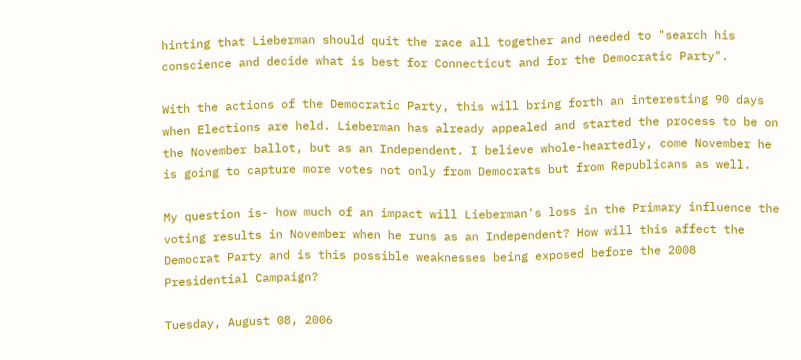hinting that Lieberman should quit the race all together and needed to "search his conscience and decide what is best for Connecticut and for the Democratic Party".

With the actions of the Democratic Party, this will bring forth an interesting 90 days when Elections are held. Lieberman has already appealed and started the process to be on the November ballot, but as an Independent. I believe whole-heartedly, come November he is going to capture more votes not only from Democrats but from Republicans as well.

My question is- how much of an impact will Lieberman's loss in the Primary influence the voting results in November when he runs as an Independent? How will this affect the Democrat Party and is this possible weaknesses being exposed before the 2008 Presidential Campaign?

Tuesday, August 08, 2006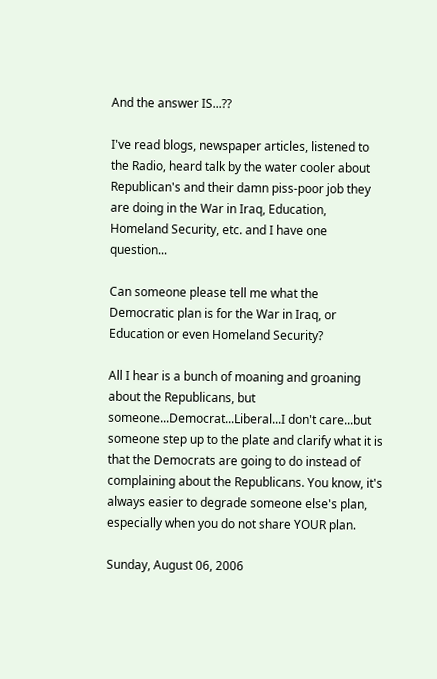And the answer IS...??

I've read blogs, newspaper articles, listened to the Radio, heard talk by the water cooler about Republican's and their damn piss-poor job they are doing in the War in Iraq, Education, Homeland Security, etc. and I have one question...

Can someone please tell me what the Democratic plan is for the War in Iraq, or Education or even Homeland Security?

All I hear is a bunch of moaning and groaning about the Republicans, but someone...Democrat...Liberal...I don't care...but someone step up to the plate and clarify what it is that the Democrats are going to do instead of complaining about the Republicans. You know, it's always easier to degrade someone else's plan, especially when you do not share YOUR plan.

Sunday, August 06, 2006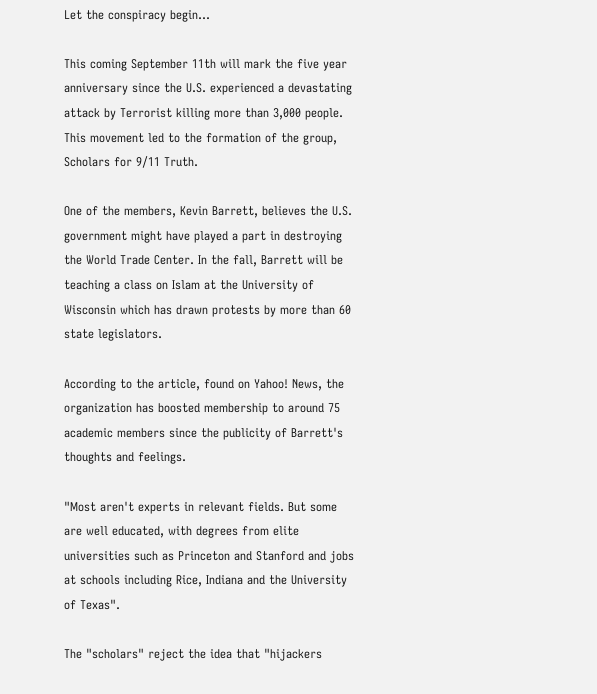Let the conspiracy begin...

This coming September 11th will mark the five year anniversary since the U.S. experienced a devastating attack by Terrorist killing more than 3,000 people. This movement led to the formation of the group, Scholars for 9/11 Truth.

One of the members, Kevin Barrett, believes the U.S. government might have played a part in destroying the World Trade Center. In the fall, Barrett will be teaching a class on Islam at the University of Wisconsin which has drawn protests by more than 60 state legislators.

According to the article, found on Yahoo! News, the organization has boosted membership to around 75 academic members since the publicity of Barrett's thoughts and feelings.

"Most aren't experts in relevant fields. But some are well educated, with degrees from elite universities such as Princeton and Stanford and jobs at schools including Rice, Indiana and the University of Texas".

The "scholars" reject the idea that "hijackers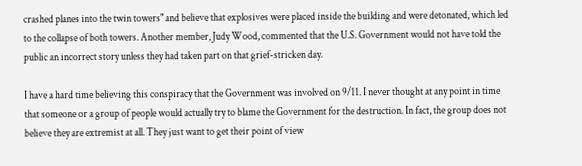crashed planes into the twin towers" and believe that explosives were placed inside the building and were detonated, which led to the collapse of both towers. Another member, Judy Wood, commented that the U.S. Government would not have told the public an incorrect story unless they had taken part on that grief-stricken day.

I have a hard time believing this conspiracy that the Government was involved on 9/11. I never thought at any point in time that someone or a group of people would actually try to blame the Government for the destruction. In fact, the group does not believe they are extremist at all. They just want to get their point of view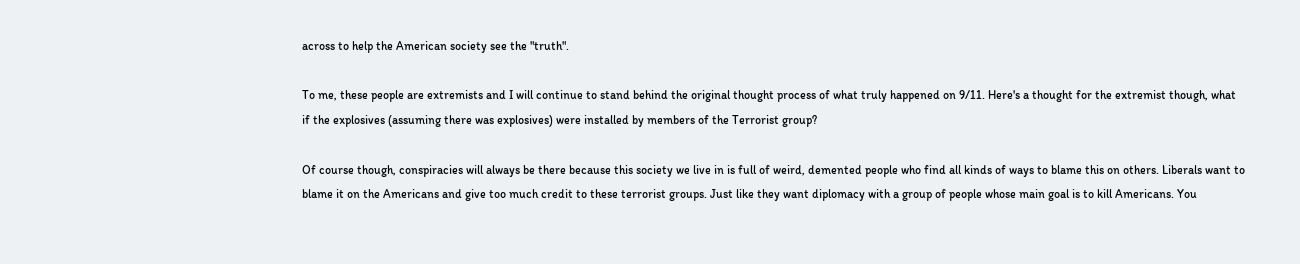across to help the American society see the "truth".

To me, these people are extremists and I will continue to stand behind the original thought process of what truly happened on 9/11. Here's a thought for the extremist though, what if the explosives (assuming there was explosives) were installed by members of the Terrorist group?

Of course though, conspiracies will always be there because this society we live in is full of weird, demented people who find all kinds of ways to blame this on others. Liberals want to blame it on the Americans and give too much credit to these terrorist groups. Just like they want diplomacy with a group of people whose main goal is to kill Americans. You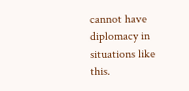cannot have diplomacy in situations like this.